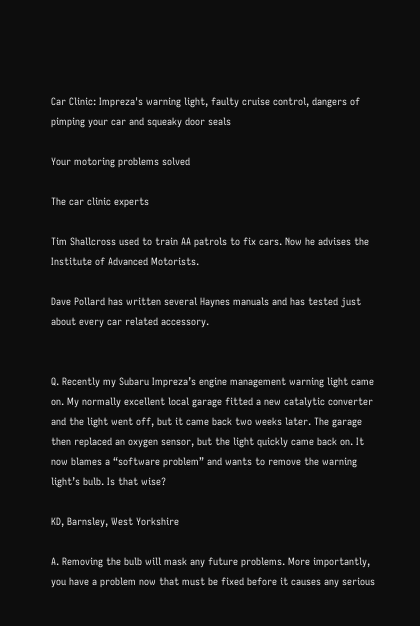Car Clinic: Impreza's warning light, faulty cruise control, dangers of pimping your car and squeaky door seals

Your motoring problems solved

The car clinic experts

Tim Shallcross used to train AA patrols to fix cars. Now he advises the Institute of Advanced Motorists.

Dave Pollard has written several Haynes manuals and has tested just about every car related accessory.


Q. Recently my Subaru Impreza’s engine management warning light came on. My normally excellent local garage fitted a new catalytic converter and the light went off, but it came back two weeks later. The garage then replaced an oxygen sensor, but the light quickly came back on. It now blames a “software problem” and wants to remove the warning light’s bulb. Is that wise?

KD, Barnsley, West Yorkshire

A. Removing the bulb will mask any future problems. More importantly, you have a problem now that must be fixed before it causes any serious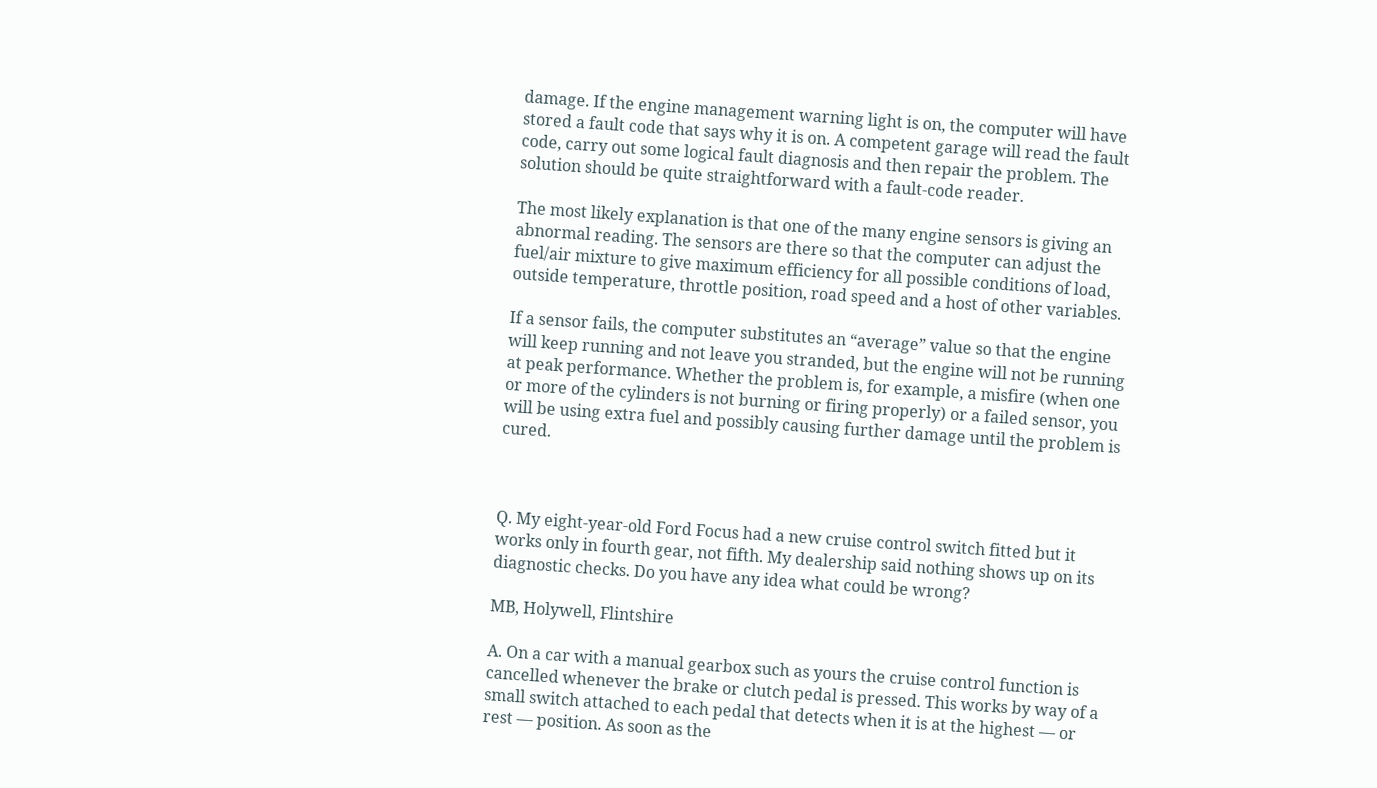damage. If the engine management warning light is on, the computer will have stored a fault code that says why it is on. A competent garage will read the fault code, carry out some logical fault diagnosis and then repair the problem. The solution should be quite straightforward with a fault-code reader.

The most likely explanation is that one of the many engine sensors is giving an abnormal reading. The sensors are there so that the computer can adjust the fuel/air mixture to give maximum efficiency for all possible conditions of load, outside temperature, throttle position, road speed and a host of other variables.

If a sensor fails, the computer substitutes an “average” value so that the engine will keep running and not leave you stranded, but the engine will not be running at peak performance. Whether the problem is, for example, a misfire (when one or more of the cylinders is not burning or firing properly) or a failed sensor, you will be using extra fuel and possibly causing further damage until the problem is cured.



Q. My eight-year-old Ford Focus had a new cruise control switch fitted but it works only in fourth gear, not fifth. My dealership said nothing shows up on its diagnostic checks. Do you have any idea what could be wrong?

MB, Holywell, Flintshire

A. On a car with a manual gearbox such as yours the cruise control function is cancelled whenever the brake or clutch pedal is pressed. This works by way of a small switch attached to each pedal that detects when it is at the highest — or rest — position. As soon as the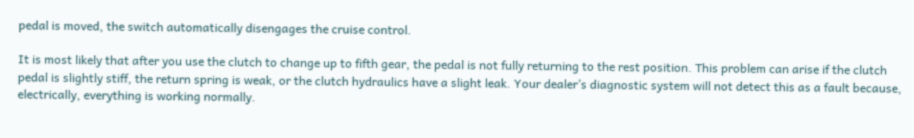pedal is moved, the switch automatically disengages the cruise control.

It is most likely that after you use the clutch to change up to fifth gear, the pedal is not fully returning to the rest position. This problem can arise if the clutch pedal is slightly stiff, the return spring is weak, or the clutch hydraulics have a slight leak. Your dealer’s diagnostic system will not detect this as a fault because, electrically, everything is working normally.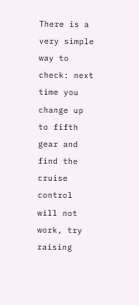There is a very simple way to check: next time you change up to fifth gear and find the cruise control will not work, try raising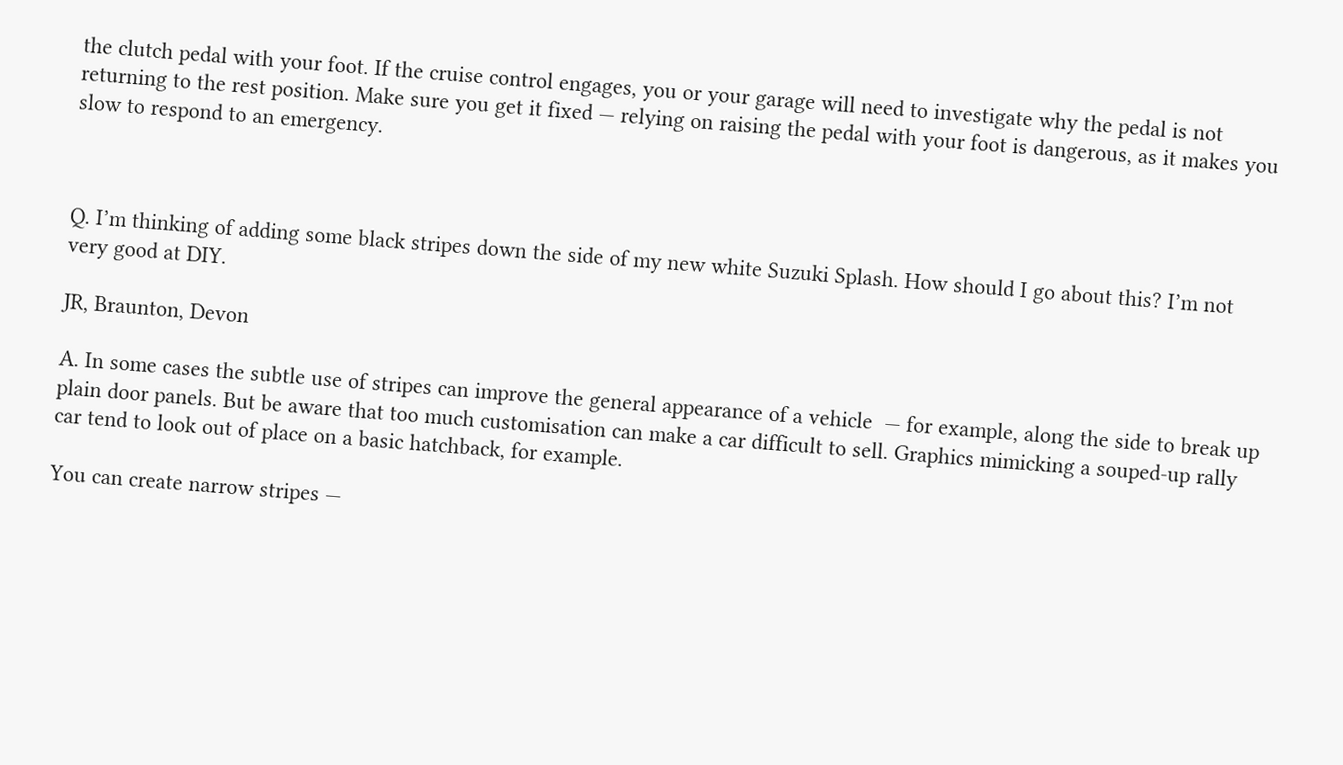the clutch pedal with your foot. If the cruise control engages, you or your garage will need to investigate why the pedal is not returning to the rest position. Make sure you get it fixed — relying on raising the pedal with your foot is dangerous, as it makes you slow to respond to an emergency.



Q. I’m thinking of adding some black stripes down the side of my new white Suzuki Splash. How should I go about this? I’m not very good at DIY.

JR, Braunton, Devon

A. In some cases the subtle use of stripes can improve the general appearance of a vehicle  — for example, along the side to break up plain door panels. But be aware that too much customisation can make a car difficult to sell. Graphics mimicking a souped-up rally car tend to look out of place on a basic hatchback, for example.

You can create narrow stripes —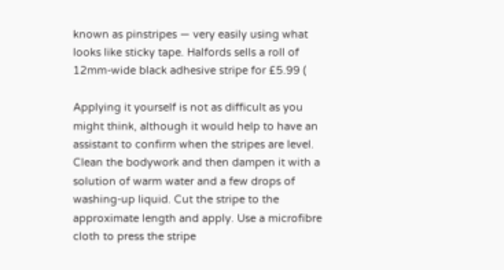known as pinstripes — very easily using what looks like sticky tape. Halfords sells a roll of 12mm-wide black adhesive stripe for £5.99 (

Applying it yourself is not as difficult as you might think, although it would help to have an assistant to confirm when the stripes are level. Clean the bodywork and then dampen it with a solution of warm water and a few drops of washing-up liquid. Cut the stripe to the approximate length and apply. Use a microfibre cloth to press the stripe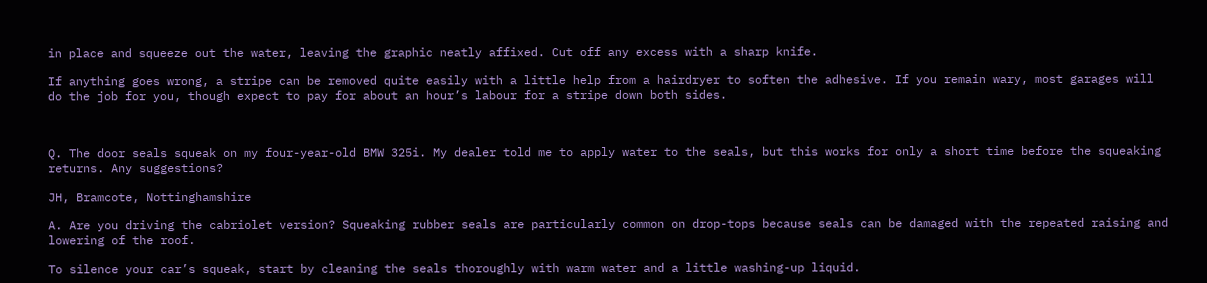in place and squeeze out the water, leaving the graphic neatly affixed. Cut off any excess with a sharp knife.

If anything goes wrong, a stripe can be removed quite easily with a little help from a hairdryer to soften the adhesive. If you remain wary, most garages will do the job for you, though expect to pay for about an hour’s labour for a stripe down both sides.



Q. The door seals squeak on my four-year-old BMW 325i. My dealer told me to apply water to the seals, but this works for only a short time before the squeaking returns. Any suggestions?

JH, Bramcote, Nottinghamshire

A. Are you driving the cabriolet version? Squeaking rubber seals are particularly common on drop-tops because seals can be damaged with the repeated raising and lowering of the roof.

To silence your car’s squeak, start by cleaning the seals thoroughly with warm water and a little washing-up liquid.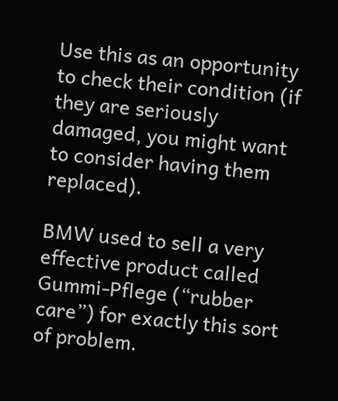Use this as an opportunity to check their condition (if they are seriously damaged, you might want to consider having them replaced).

BMW used to sell a very effective product called Gummi-Pflege (“rubber care”) for exactly this sort of problem.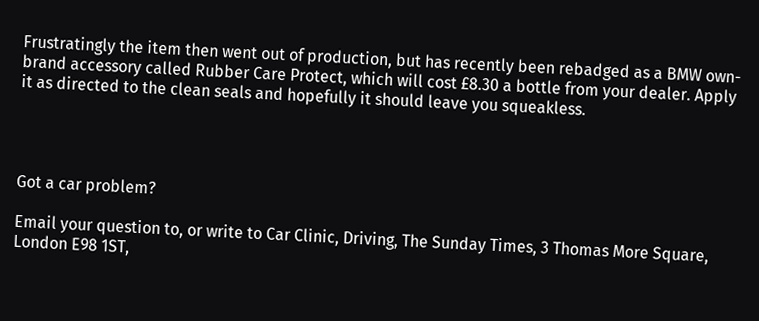Frustratingly the item then went out of production, but has recently been rebadged as a BMW own-brand accessory called Rubber Care Protect, which will cost £8.30 a bottle from your dealer. Apply it as directed to the clean seals and hopefully it should leave you squeakless.




Got a car problem?

Email your question to, or write to Car Clinic, Driving, The Sunday Times, 3 Thomas More Square, London E98 1ST,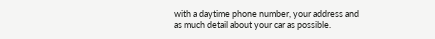with a daytime phone number, your address and as much detail about your car as possible.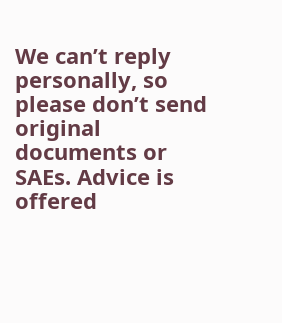We can’t reply personally, so please don’t send original documents or SAEs. Advice is offered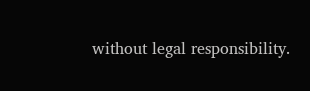without legal responsibility.